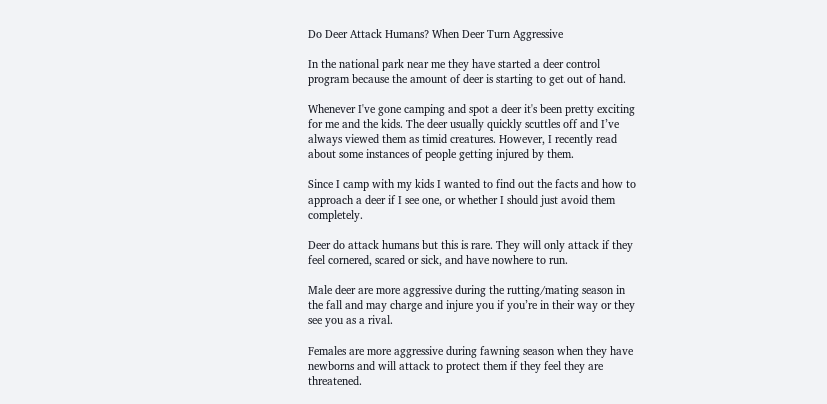Do Deer Attack Humans? When Deer Turn Aggressive

In the national park near me they have started a deer control program because the amount of deer is starting to get out of hand.

Whenever I've gone camping and spot a deer it's been pretty exciting for me and the kids. The deer usually quickly scuttles off and I’ve always viewed them as timid creatures. However, I recently read about some instances of people getting injured by them.

Since I camp with my kids I wanted to find out the facts and how to approach a deer if I see one, or whether I should just avoid them completely.

Deer do attack humans but this is rare. They will only attack if they feel cornered, scared or sick, and have nowhere to run.

Male deer are more aggressive during the rutting/mating season in the fall and may charge and injure you if you’re in their way or they see you as a rival.

Females are more aggressive during fawning season when they have newborns and will attack to protect them if they feel they are threatened.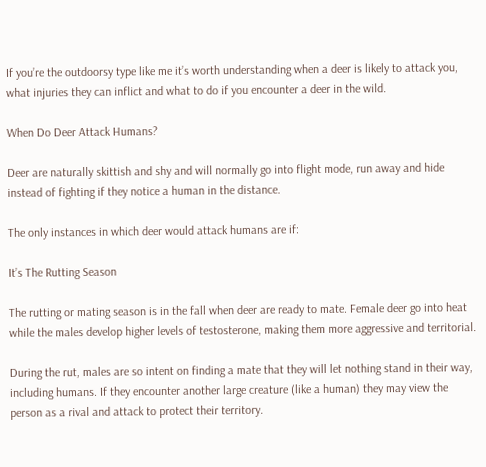If you’re the outdoorsy type like me it’s worth understanding when a deer is likely to attack you, what injuries they can inflict and what to do if you encounter a deer in the wild.

When Do Deer Attack Humans?

Deer are naturally skittish and shy and will normally go into flight mode, run away and hide instead of fighting if they notice a human in the distance.

The only instances in which deer would attack humans are if:

It’s The Rutting Season

The rutting or mating season is in the fall when deer are ready to mate. Female deer go into heat while the males develop higher levels of testosterone, making them more aggressive and territorial.

During the rut, males are so intent on finding a mate that they will let nothing stand in their way, including humans. If they encounter another large creature (like a human) they may view the person as a rival and attack to protect their territory.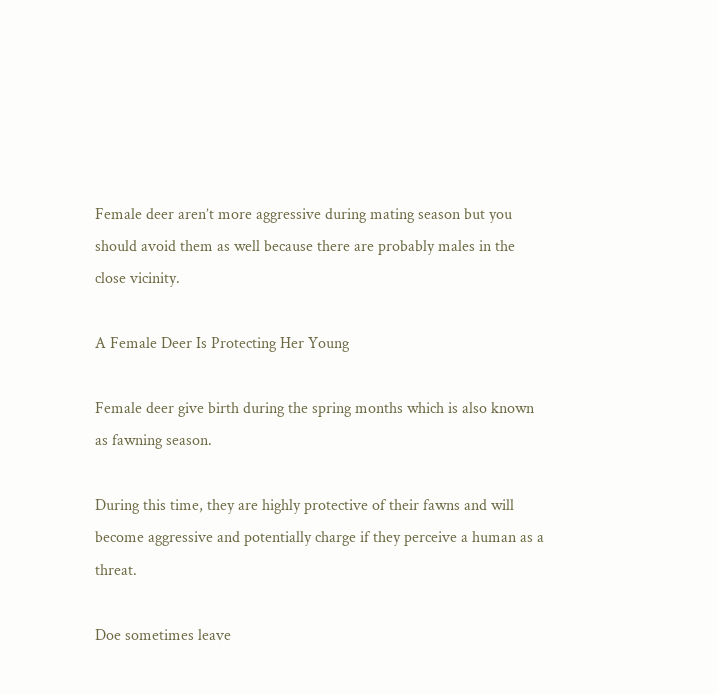Female deer aren’t more aggressive during mating season but you should avoid them as well because there are probably males in the close vicinity.

A Female Deer Is Protecting Her Young

Female deer give birth during the spring months which is also known as fawning season.

During this time, they are highly protective of their fawns and will become aggressive and potentially charge if they perceive a human as a threat.

Doe sometimes leave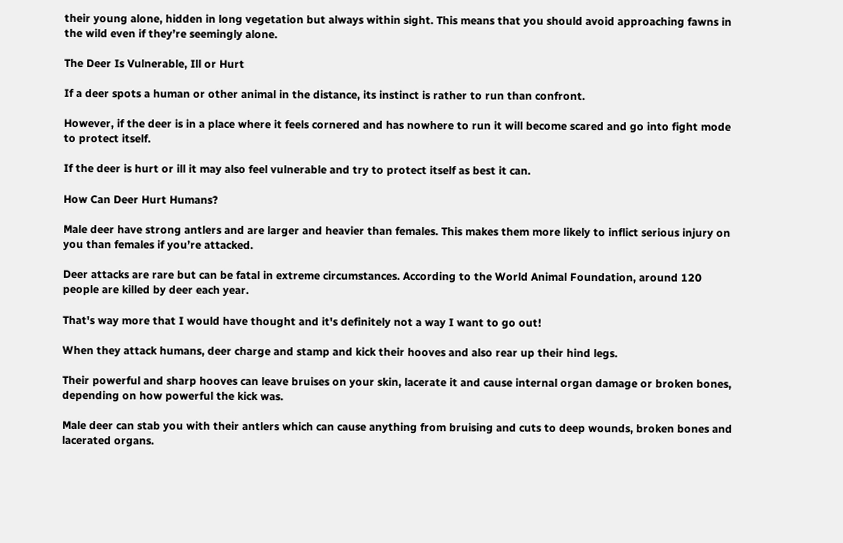their young alone, hidden in long vegetation but always within sight. This means that you should avoid approaching fawns in the wild even if they’re seemingly alone.

The Deer Is Vulnerable, Ill or Hurt

If a deer spots a human or other animal in the distance, its instinct is rather to run than confront.

However, if the deer is in a place where it feels cornered and has nowhere to run it will become scared and go into fight mode to protect itself.

If the deer is hurt or ill it may also feel vulnerable and try to protect itself as best it can.

How Can Deer Hurt Humans?

Male deer have strong antlers and are larger and heavier than females. This makes them more likely to inflict serious injury on you than females if you’re attacked.

Deer attacks are rare but can be fatal in extreme circumstances. According to the World Animal Foundation, around 120 people are killed by deer each year.

That's way more that I would have thought and it's definitely not a way I want to go out!

When they attack humans, deer charge and stamp and kick their hooves and also rear up their hind legs.

Their powerful and sharp hooves can leave bruises on your skin, lacerate it and cause internal organ damage or broken bones, depending on how powerful the kick was.

Male deer can stab you with their antlers which can cause anything from bruising and cuts to deep wounds, broken bones and lacerated organs.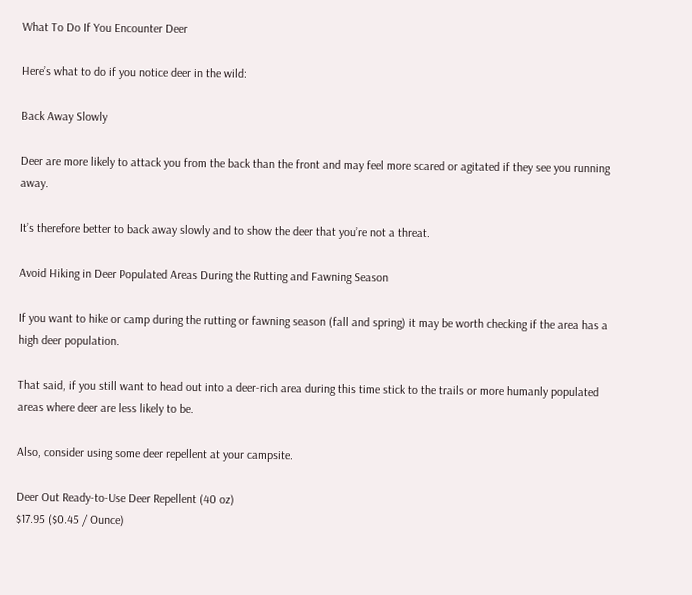What To Do If You Encounter Deer

Here’s what to do if you notice deer in the wild:

Back Away Slowly

Deer are more likely to attack you from the back than the front and may feel more scared or agitated if they see you running away.

It’s therefore better to back away slowly and to show the deer that you’re not a threat.

Avoid Hiking in Deer Populated Areas During the Rutting and Fawning Season

If you want to hike or camp during the rutting or fawning season (fall and spring) it may be worth checking if the area has a high deer population.

That said, if you still want to head out into a deer-rich area during this time stick to the trails or more humanly populated areas where deer are less likely to be.

Also, consider using some deer repellent at your campsite.

Deer Out Ready-to-Use Deer Repellent (40 oz)
$17.95 ($0.45 / Ounce)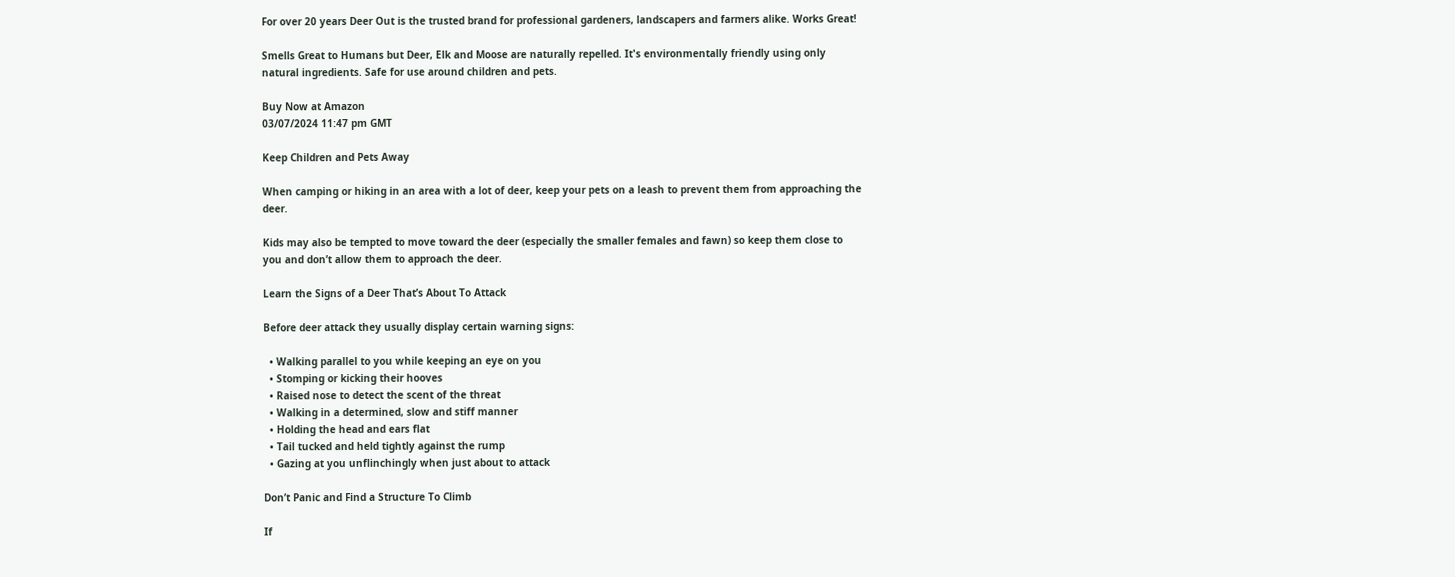For over 20 years Deer Out is the trusted brand for professional gardeners, landscapers and farmers alike. Works Great!

Smells Great to Humans but Deer, Elk and Moose are naturally repelled. It's environmentally friendly using only natural ingredients. Safe for use around children and pets.

Buy Now at Amazon
03/07/2024 11:47 pm GMT

Keep Children and Pets Away

When camping or hiking in an area with a lot of deer, keep your pets on a leash to prevent them from approaching the deer.

Kids may also be tempted to move toward the deer (especially the smaller females and fawn) so keep them close to you and don’t allow them to approach the deer.

Learn the Signs of a Deer That’s About To Attack

Before deer attack they usually display certain warning signs:

  • Walking parallel to you while keeping an eye on you
  • Stomping or kicking their hooves
  • Raised nose to detect the scent of the threat
  • Walking in a determined, slow and stiff manner
  • Holding the head and ears flat
  • Tail tucked and held tightly against the rump
  • Gazing at you unflinchingly when just about to attack

Don’t Panic and Find a Structure To Climb

If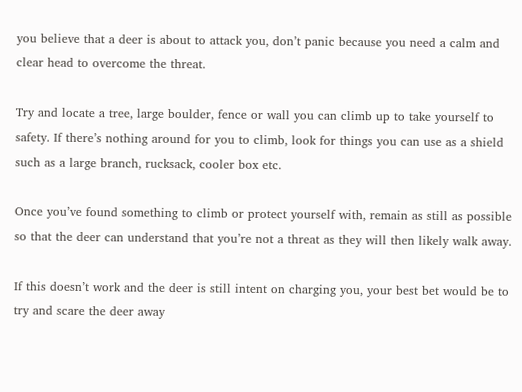you believe that a deer is about to attack you, don’t panic because you need a calm and clear head to overcome the threat.

Try and locate a tree, large boulder, fence or wall you can climb up to take yourself to safety. If there’s nothing around for you to climb, look for things you can use as a shield such as a large branch, rucksack, cooler box etc.

Once you’ve found something to climb or protect yourself with, remain as still as possible so that the deer can understand that you’re not a threat as they will then likely walk away.

If this doesn’t work and the deer is still intent on charging you, your best bet would be to try and scare the deer away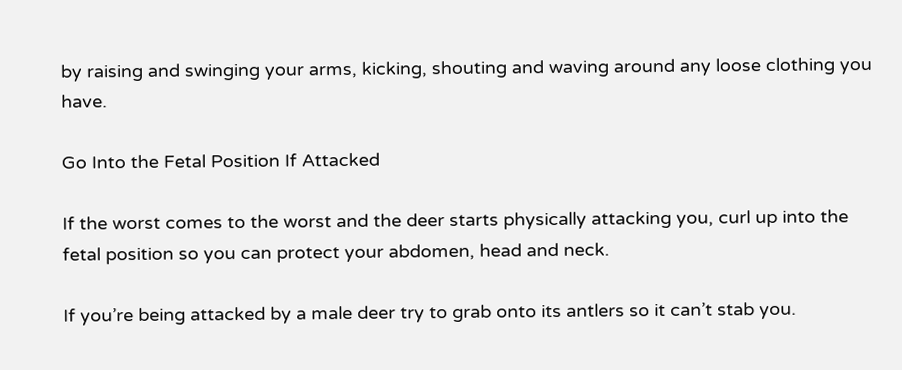by raising and swinging your arms, kicking, shouting and waving around any loose clothing you have.

Go Into the Fetal Position If Attacked

If the worst comes to the worst and the deer starts physically attacking you, curl up into the fetal position so you can protect your abdomen, head and neck.

If you’re being attacked by a male deer try to grab onto its antlers so it can’t stab you.